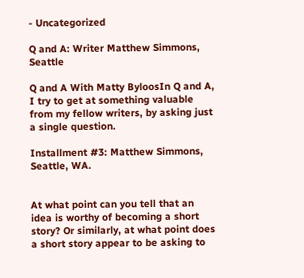- Uncategorized

Q and A: Writer Matthew Simmons, Seattle

Q and A With Matty ByloosIn Q and A, I try to get at something valuable from my fellow writers, by asking just a single question.

Installment #3: Matthew Simmons, Seattle, WA.


At what point can you tell that an idea is worthy of becoming a short story? Or similarly, at what point does a short story appear to be asking to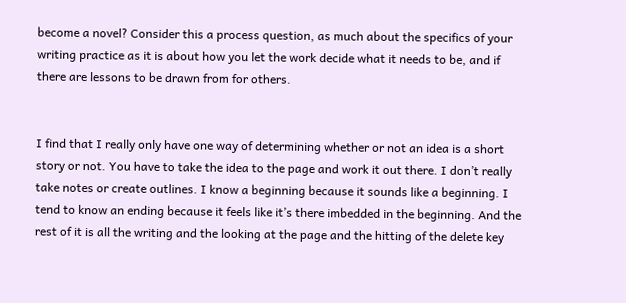become a novel? Consider this a process question, as much about the specifics of your writing practice as it is about how you let the work decide what it needs to be, and if there are lessons to be drawn from for others.


I find that I really only have one way of determining whether or not an idea is a short story or not. You have to take the idea to the page and work it out there. I don’t really take notes or create outlines. I know a beginning because it sounds like a beginning. I tend to know an ending because it feels like it’s there imbedded in the beginning. And the rest of it is all the writing and the looking at the page and the hitting of the delete key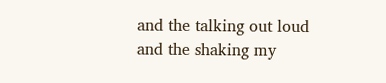and the talking out loud and the shaking my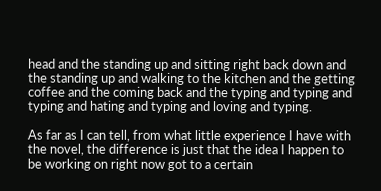head and the standing up and sitting right back down and the standing up and walking to the kitchen and the getting coffee and the coming back and the typing and typing and typing and hating and typing and loving and typing.

As far as I can tell, from what little experience I have with the novel, the difference is just that the idea I happen to be working on right now got to a certain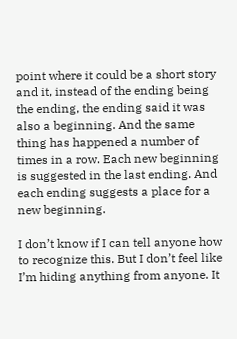point where it could be a short story and it, instead of the ending being the ending, the ending said it was also a beginning. And the same thing has happened a number of times in a row. Each new beginning is suggested in the last ending. And each ending suggests a place for a new beginning.

I don’t know if I can tell anyone how to recognize this. But I don’t feel like I’m hiding anything from anyone. It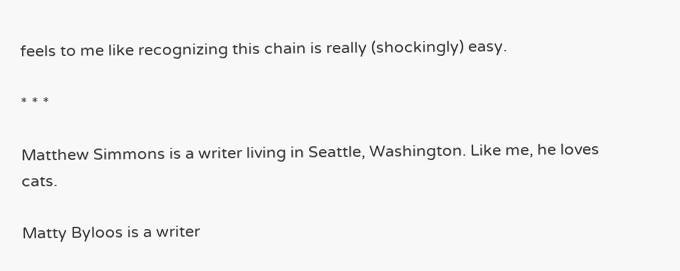feels to me like recognizing this chain is really (shockingly) easy.

* * *

Matthew Simmons is a writer living in Seattle, Washington. Like me, he loves cats.

Matty Byloos is a writer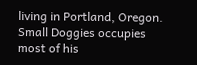living in Portland, Oregon. Small Doggies occupies most of his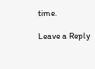time.

Leave a Reply